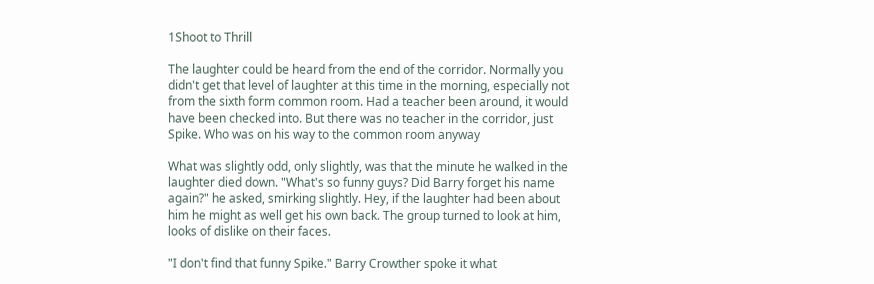1Shoot to Thrill

The laughter could be heard from the end of the corridor. Normally you didn't get that level of laughter at this time in the morning, especially not from the sixth form common room. Had a teacher been around, it would have been checked into. But there was no teacher in the corridor, just Spike. Who was on his way to the common room anyway

What was slightly odd, only slightly, was that the minute he walked in the laughter died down. "What's so funny guys? Did Barry forget his name again?" he asked, smirking slightly. Hey, if the laughter had been about him he might as well get his own back. The group turned to look at him, looks of dislike on their faces.

"I don't find that funny Spike." Barry Crowther spoke it what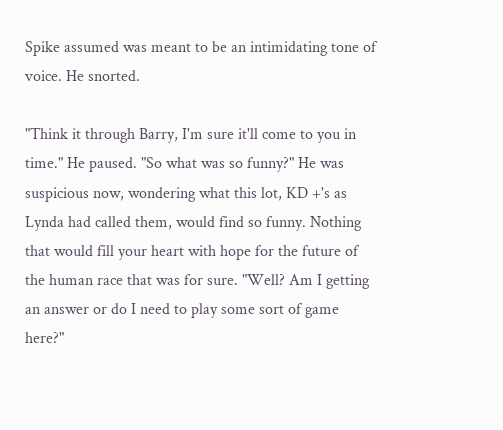Spike assumed was meant to be an intimidating tone of voice. He snorted.

"Think it through Barry, I'm sure it'll come to you in time." He paused. "So what was so funny?" He was suspicious now, wondering what this lot, KD +'s as Lynda had called them, would find so funny. Nothing that would fill your heart with hope for the future of the human race that was for sure. "Well? Am I getting an answer or do I need to play some sort of game here?"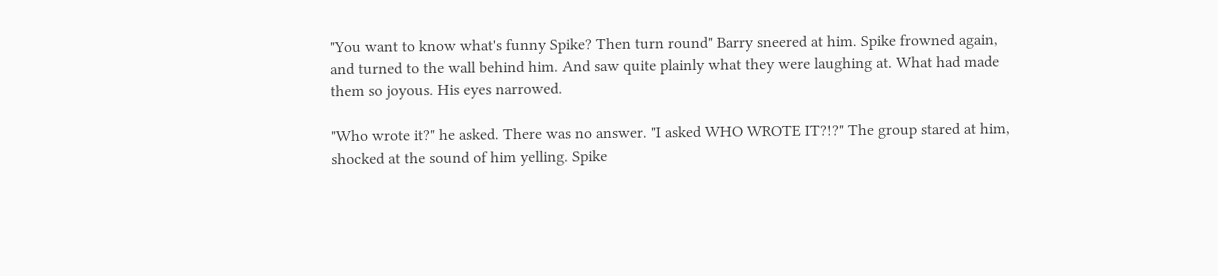"You want to know what's funny Spike? Then turn round" Barry sneered at him. Spike frowned again, and turned to the wall behind him. And saw quite plainly what they were laughing at. What had made them so joyous. His eyes narrowed.

"Who wrote it?" he asked. There was no answer. "I asked WHO WROTE IT?!?" The group stared at him, shocked at the sound of him yelling. Spike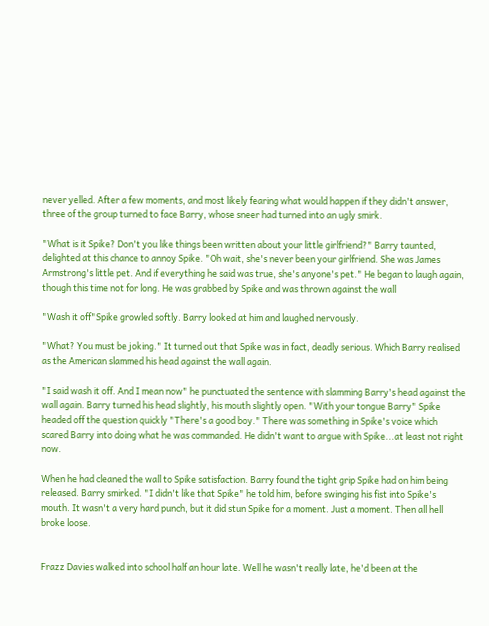never yelled. After a few moments, and most likely fearing what would happen if they didn't answer, three of the group turned to face Barry, whose sneer had turned into an ugly smirk.

"What is it Spike? Don't you like things been written about your little girlfriend?" Barry taunted, delighted at this chance to annoy Spike. "Oh wait, she's never been your girlfriend. She was James Armstrong's little pet. And if everything he said was true, she's anyone's pet." He began to laugh again, though this time not for long. He was grabbed by Spike and was thrown against the wall

"Wash it off"Spike growled softly. Barry looked at him and laughed nervously.

"What? You must be joking." It turned out that Spike was in fact, deadly serious. Which Barry realised as the American slammed his head against the wall again.

"I said wash it off. And I mean now" he punctuated the sentence with slamming Barry's head against the wall again. Barry turned his head slightly, his mouth slightly open. "With your tongue Barry" Spike headed off the question quickly "There's a good boy." There was something in Spike's voice which scared Barry into doing what he was commanded. He didn't want to argue with Spike...at least not right now.

When he had cleaned the wall to Spike satisfaction. Barry found the tight grip Spike had on him being released. Barry smirked. "I didn't like that Spike" he told him, before swinging his fist into Spike's mouth. It wasn't a very hard punch, but it did stun Spike for a moment. Just a moment. Then all hell broke loose.


Frazz Davies walked into school half an hour late. Well he wasn't really late, he'd been at the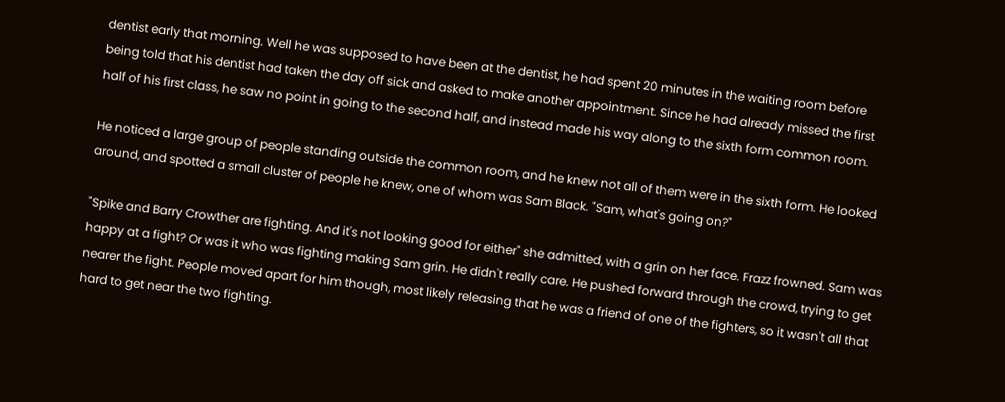dentist early that morning. Well he was supposed to have been at the dentist, he had spent 20 minutes in the waiting room before being told that his dentist had taken the day off sick and asked to make another appointment. Since he had already missed the first half of his first class, he saw no point in going to the second half, and instead made his way along to the sixth form common room.

He noticed a large group of people standing outside the common room, and he knew not all of them were in the sixth form. He looked around, and spotted a small cluster of people he knew, one of whom was Sam Black. "Sam, what's going on?"

"Spike and Barry Crowther are fighting. And it's not looking good for either" she admitted, with a grin on her face. Frazz frowned. Sam was happy at a fight? Or was it who was fighting making Sam grin. He didn't really care. He pushed forward through the crowd, trying to get nearer the fight. People moved apart for him though, most likely releasing that he was a friend of one of the fighters, so it wasn't all that hard to get near the two fighting.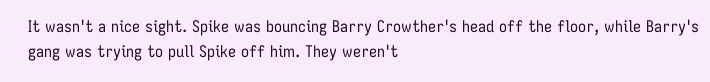It wasn't a nice sight. Spike was bouncing Barry Crowther's head off the floor, while Barry's gang was trying to pull Spike off him. They weren't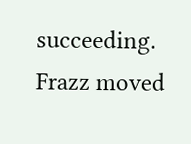succeeding. Frazz moved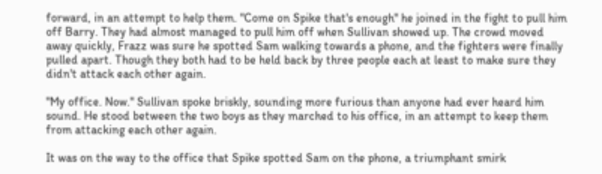forward, in an attempt to help them. "Come on Spike that's enough" he joined in the fight to pull him off Barry. They had almost managed to pull him off when Sullivan showed up. The crowd moved away quickly, Frazz was sure he spotted Sam walking towards a phone, and the fighters were finally pulled apart. Though they both had to be held back by three people each at least to make sure they didn't attack each other again.

"My office. Now." Sullivan spoke briskly, sounding more furious than anyone had ever heard him sound. He stood between the two boys as they marched to his office, in an attempt to keep them from attacking each other again.

It was on the way to the office that Spike spotted Sam on the phone, a triumphant smirk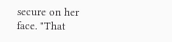secure on her face. "That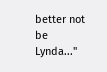better not be Lynda..."